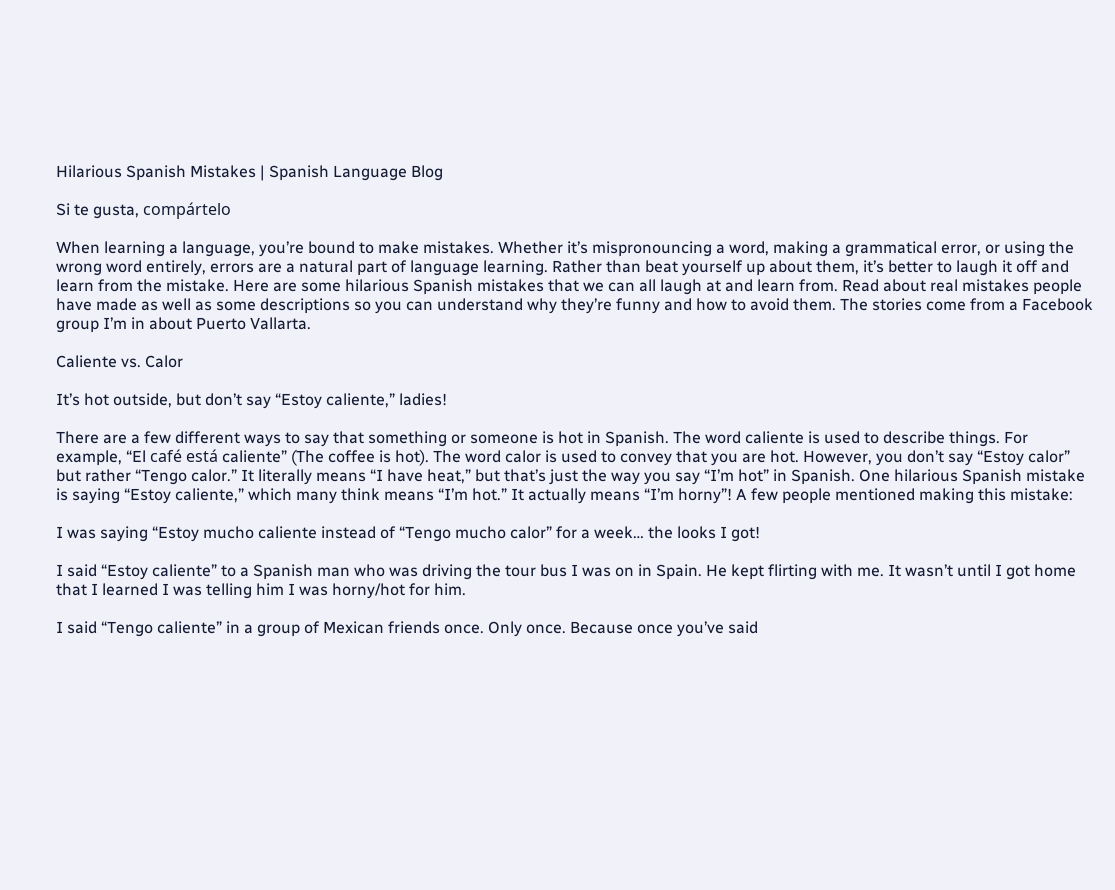Hilarious Spanish Mistakes | Spanish Language Blog

Si te gusta, compártelo

When learning a language, you’re bound to make mistakes. Whether it’s mispronouncing a word, making a grammatical error, or using the wrong word entirely, errors are a natural part of language learning. Rather than beat yourself up about them, it’s better to laugh it off and learn from the mistake. Here are some hilarious Spanish mistakes that we can all laugh at and learn from. Read about real mistakes people have made as well as some descriptions so you can understand why they’re funny and how to avoid them. The stories come from a Facebook group I’m in about Puerto Vallarta.

Caliente vs. Calor

It’s hot outside, but don’t say “Estoy caliente,” ladies!

There are a few different ways to say that something or someone is hot in Spanish. The word caliente is used to describe things. For example, “El café está caliente” (The coffee is hot). The word calor is used to convey that you are hot. However, you don’t say “Estoy calor” but rather “Tengo calor.” It literally means “I have heat,” but that’s just the way you say “I’m hot” in Spanish. One hilarious Spanish mistake is saying “Estoy caliente,” which many think means “I’m hot.” It actually means “I’m horny”! A few people mentioned making this mistake:

I was saying “Estoy mucho caliente instead of “Tengo mucho calor” for a week… the looks I got!

I said “Estoy caliente” to a Spanish man who was driving the tour bus I was on in Spain. He kept flirting with me. It wasn’t until I got home that I learned I was telling him I was horny/hot for him.

I said “Tengo caliente” in a group of Mexican friends once. Only once. Because once you’ve said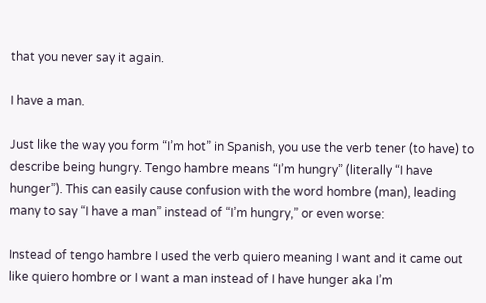that you never say it again.

I have a man.

Just like the way you form “I’m hot” in Spanish, you use the verb tener (to have) to describe being hungry. Tengo hambre means “I’m hungry” (literally “I have hunger”). This can easily cause confusion with the word hombre (man), leading many to say “I have a man” instead of “I’m hungry,” or even worse:

Instead of tengo hambre I used the verb quiero meaning I want and it came out like quiero hombre or I want a man instead of I have hunger aka I’m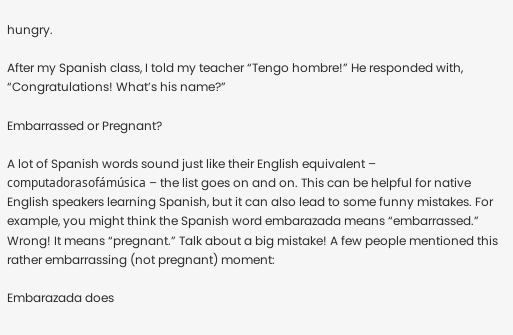hungry.

After my Spanish class, I told my teacher “Tengo hombre!” He responded with, “Congratulations! What’s his name?”

Embarrassed or Pregnant?

A lot of Spanish words sound just like their English equivalent – computadorasofámúsica – the list goes on and on. This can be helpful for native English speakers learning Spanish, but it can also lead to some funny mistakes. For example, you might think the Spanish word embarazada means “embarrassed.” Wrong! It means “pregnant.” Talk about a big mistake! A few people mentioned this rather embarrassing (not pregnant) moment:

Embarazada does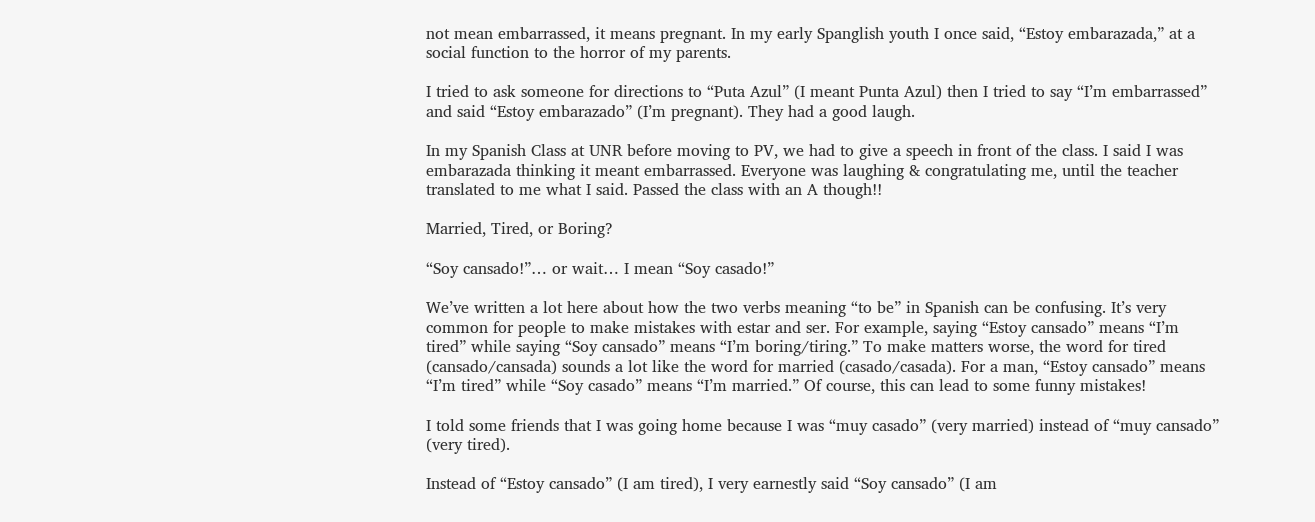not mean embarrassed, it means pregnant. In my early Spanglish youth I once said, “Estoy embarazada,” at a social function to the horror of my parents.

I tried to ask someone for directions to “Puta Azul” (I meant Punta Azul) then I tried to say “I’m embarrassed” and said “Estoy embarazado” (I’m pregnant). They had a good laugh.

In my Spanish Class at UNR before moving to PV, we had to give a speech in front of the class. I said I was embarazada thinking it meant embarrassed. Everyone was laughing & congratulating me, until the teacher translated to me what I said. Passed the class with an A though!!

Married, Tired, or Boring?

“Soy cansado!”… or wait… I mean “Soy casado!”

We’ve written a lot here about how the two verbs meaning “to be” in Spanish can be confusing. It’s very common for people to make mistakes with estar and ser. For example, saying “Estoy cansado” means “I’m tired” while saying “Soy cansado” means “I’m boring/tiring.” To make matters worse, the word for tired (cansado/cansada) sounds a lot like the word for married (casado/casada). For a man, “Estoy cansado” means “I’m tired” while “Soy casado” means “I’m married.” Of course, this can lead to some funny mistakes!

I told some friends that I was going home because I was “muy casado” (very married) instead of “muy cansado” (very tired).

Instead of “Estoy cansado” (I am tired), I very earnestly said “Soy cansado” (I am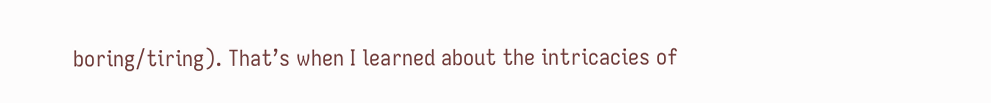boring/tiring). That’s when I learned about the intricacies of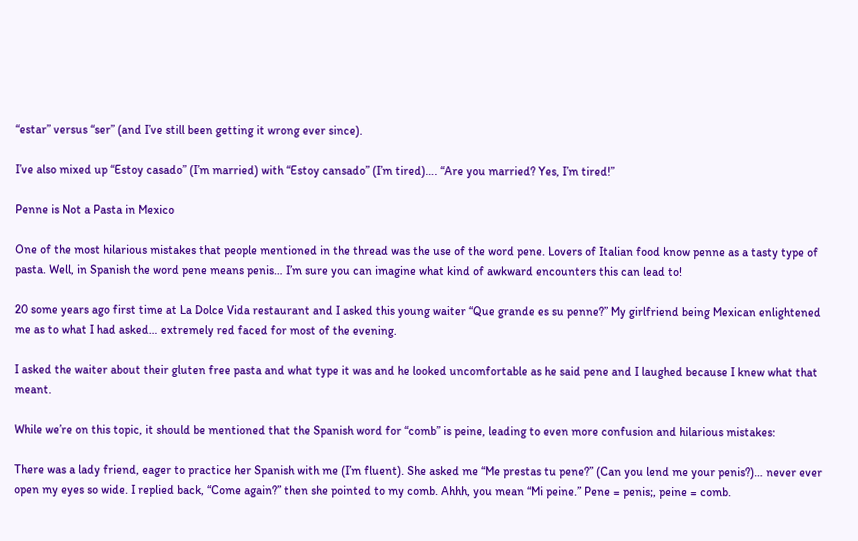“estar” versus “ser” (and I’ve still been getting it wrong ever since).

I’ve also mixed up “Estoy casado” (I’m married) with “Estoy cansado” (I’m tired)…. “Are you married? Yes, I’m tired!”

Penne is Not a Pasta in Mexico

One of the most hilarious mistakes that people mentioned in the thread was the use of the word pene. Lovers of Italian food know penne as a tasty type of pasta. Well, in Spanish the word pene means penis… I’m sure you can imagine what kind of awkward encounters this can lead to!

20 some years ago first time at La Dolce Vida restaurant and I asked this young waiter “Que grande es su penne?” My girlfriend being Mexican enlightened me as to what I had asked… extremely red faced for most of the evening.

I asked the waiter about their gluten free pasta and what type it was and he looked uncomfortable as he said pene and I laughed because I knew what that meant.

While we’re on this topic, it should be mentioned that the Spanish word for “comb” is peine, leading to even more confusion and hilarious mistakes:

There was a lady friend, eager to practice her Spanish with me (I’m fluent). She asked me “Me prestas tu pene?” (Can you lend me your penis?)… never ever open my eyes so wide. I replied back, “Come again?” then she pointed to my comb. Ahhh, you mean “Mi peine.” Pene = penis;, peine = comb.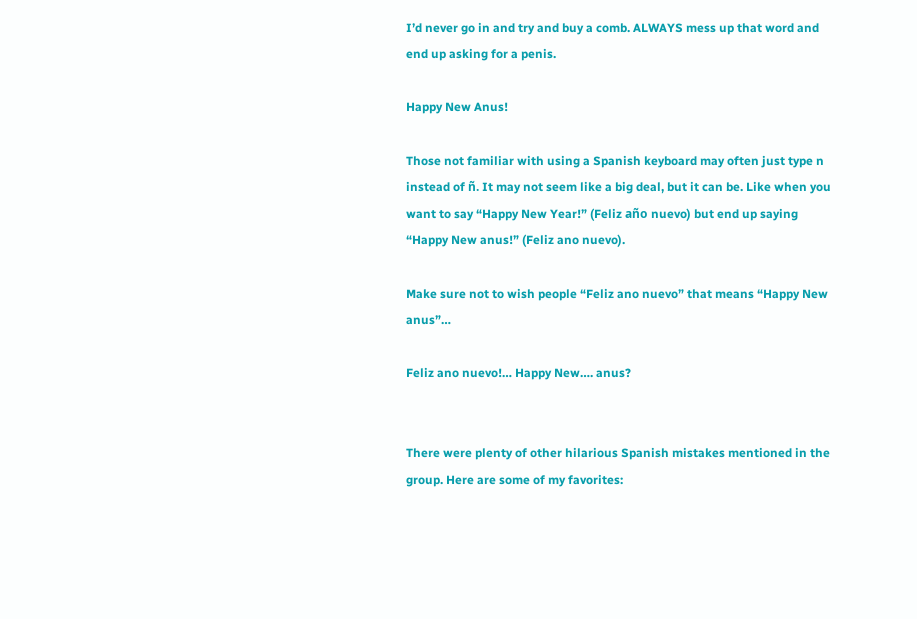I’d never go in and try and buy a comb. ALWAYS mess up that word and end up asking for a penis.

Happy New Anus!

Those not familiar with using a Spanish keyboard may often just type n instead of ñ. It may not seem like a big deal, but it can be. Like when you want to say “Happy New Year!” (Feliz año nuevo) but end up saying “Happy New anus!” (Feliz ano nuevo).

Make sure not to wish people “Feliz ano nuevo” that means “Happy New anus”…

Feliz ano nuevo!… Happy New…. anus?


There were plenty of other hilarious Spanish mistakes mentioned in the group. Here are some of my favorites: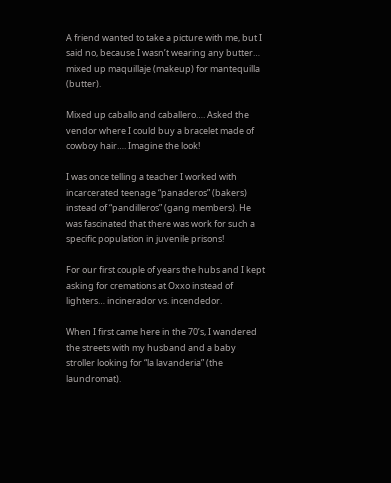A friend wanted to take a picture with me, but I said no, because I wasn’t wearing any butter… mixed up maquillaje (makeup) for mantequilla (butter).

Mixed up caballo and caballero…. Asked the vendor where I could buy a bracelet made of cowboy hair…. Imagine the look!

I was once telling a teacher I worked with incarcerated teenage “panaderos” (bakers) instead of “pandilleros” (gang members). He was fascinated that there was work for such a specific population in juvenile prisons!

For our first couple of years the hubs and I kept asking for cremations at Oxxo instead of lighters… incinerador vs. incendedor.

When I first came here in the 70’s, I wandered the streets with my husband and a baby stroller looking for “la lavanderia” (the laundromat).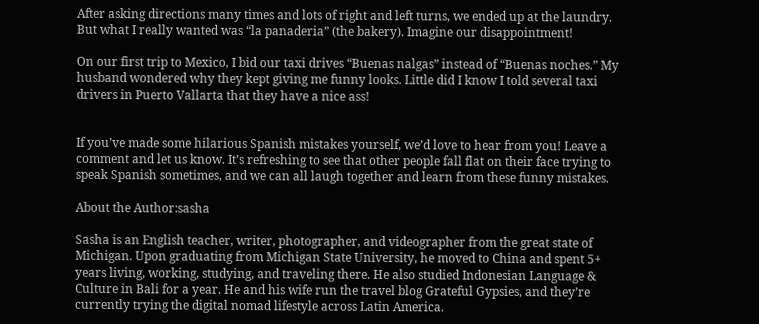After asking directions many times and lots of right and left turns, we ended up at the laundry. But what I really wanted was “la panaderia” (the bakery). Imagine our disappointment!

On our first trip to Mexico, I bid our taxi drives “Buenas nalgas” instead of “Buenas noches.” My husband wondered why they kept giving me funny looks. Little did I know I told several taxi drivers in Puerto Vallarta that they have a nice ass!


If you’ve made some hilarious Spanish mistakes yourself, we’d love to hear from you! Leave a comment and let us know. It’s refreshing to see that other people fall flat on their face trying to speak Spanish sometimes, and we can all laugh together and learn from these funny mistakes.

About the Author:sasha

Sasha is an English teacher, writer, photographer, and videographer from the great state of Michigan. Upon graduating from Michigan State University, he moved to China and spent 5+ years living, working, studying, and traveling there. He also studied Indonesian Language & Culture in Bali for a year. He and his wife run the travel blog Grateful Gypsies, and they’re currently trying the digital nomad lifestyle across Latin America.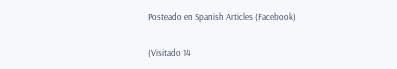Posteado en Spanish Articles (Facebook)

(Visitado 14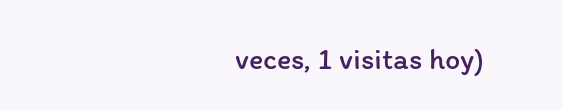veces, 1 visitas hoy)